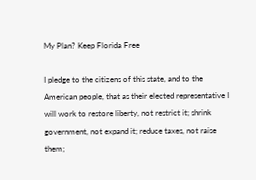My Plan? Keep Florida Free

I pledge to the citizens of this state, and to the American people, that as their elected representative I will work to restore liberty, not restrict it; shrink government, not expand it; reduce taxes, not raise them;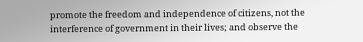promote the freedom and independence of citizens, not the interference of government in their lives; and observe the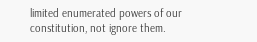limited enumerated powers of our constitution, not ignore them.